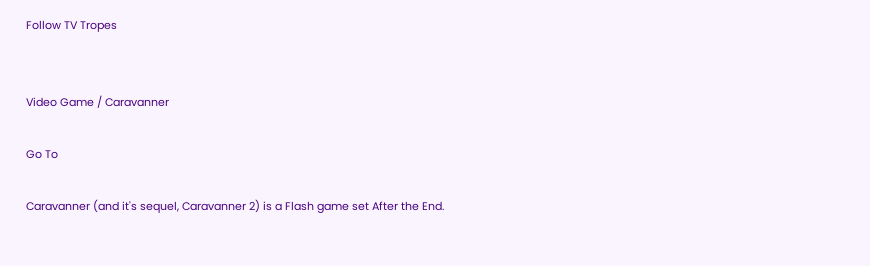Follow TV Tropes


Video Game / Caravanner

Go To

Caravanner (and it's sequel, Caravanner 2) is a Flash game set After the End.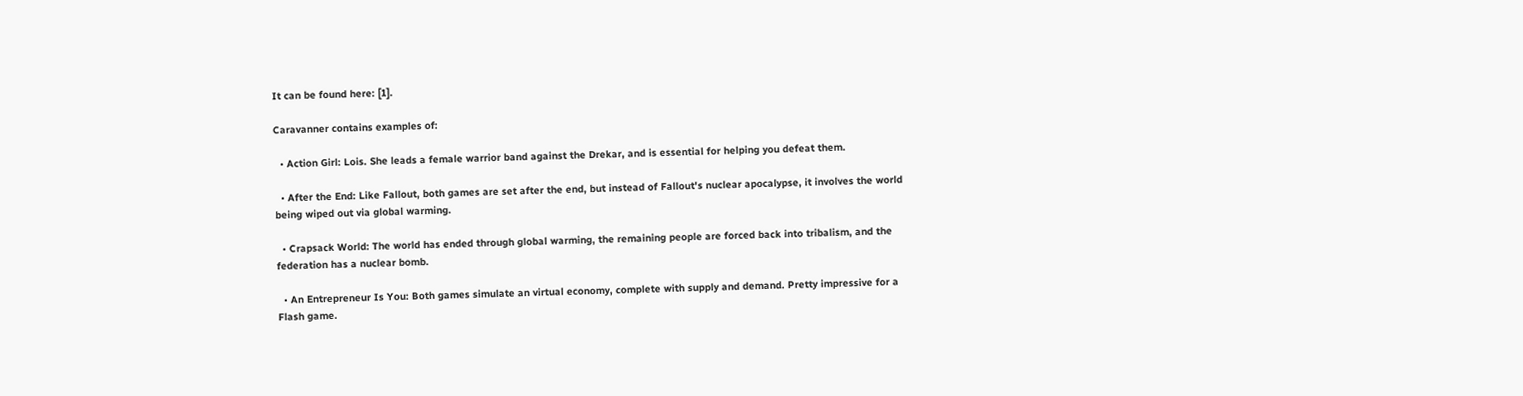It can be found here: [1].

Caravanner contains examples of:

  • Action Girl: Lois. She leads a female warrior band against the Drekar, and is essential for helping you defeat them.

  • After the End: Like Fallout, both games are set after the end, but instead of Fallout's nuclear apocalypse, it involves the world being wiped out via global warming.

  • Crapsack World: The world has ended through global warming, the remaining people are forced back into tribalism, and the federation has a nuclear bomb.

  • An Entrepreneur Is You: Both games simulate an virtual economy, complete with supply and demand. Pretty impressive for a Flash game.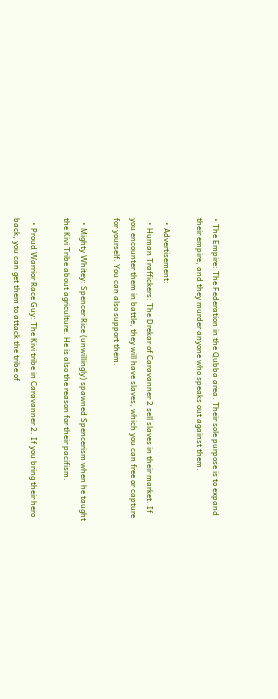• The Empire: The Federation in the Qubba area. Their sole purpose is to expand their empire, and they murder anyone who speaks out against them.

  • Advertisement:
  • Human Traffickers: The Drekar of Caravanner 2 sell slaves in their market. If you encounter them in battle, they will have slaves, which you can free or capture for yourself. You can also support them.

  • Mighty Whitey: Spencer Rice (unwillingly) spawned Spencerism when he taught the Kivi Tribe about agriculture. He is also the reason for their pacifism.

  • Proud Warrior Race Guy: The Kivi tribe in Caravanner 2. If you bring their hero back, you can get them to attack the tribe of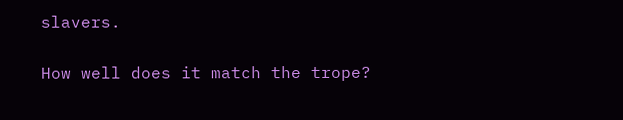slavers.

How well does it match the trope?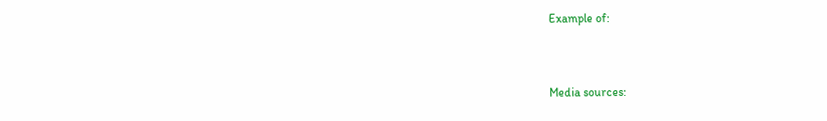Example of:


Media sources: